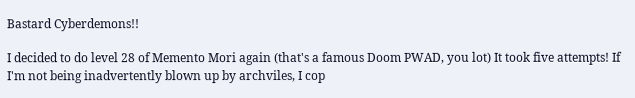Bastard Cyberdemons!!

I decided to do level 28 of Memento Mori again (that's a famous Doom PWAD, you lot) It took five attempts! If I'm not being inadvertently blown up by archviles, I cop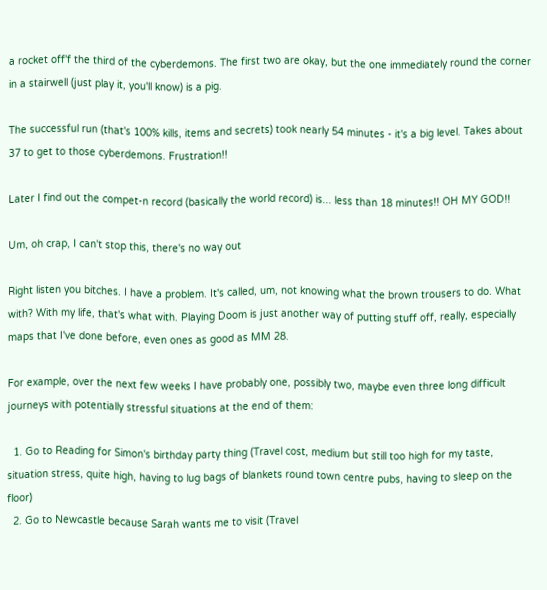a rocket off'f the third of the cyberdemons. The first two are okay, but the one immediately round the corner in a stairwell (just play it, you'll know) is a pig.

The successful run (that's 100% kills, items and secrets) took nearly 54 minutes - it's a big level. Takes about 37 to get to those cyberdemons. Frustration!!

Later I find out the compet-n record (basically the world record) is... less than 18 minutes!! OH MY GOD!!

Um, oh crap, I can't stop this, there's no way out

Right listen you bitches. I have a problem. It's called, um, not knowing what the brown trousers to do. What with? With my life, that's what with. Playing Doom is just another way of putting stuff off, really, especially maps that I've done before, even ones as good as MM 28.

For example, over the next few weeks I have probably one, possibly two, maybe even three long difficult journeys with potentially stressful situations at the end of them:

  1. Go to Reading for Simon's birthday party thing (Travel cost, medium but still too high for my taste, situation stress, quite high, having to lug bags of blankets round town centre pubs, having to sleep on the floor)
  2. Go to Newcastle because Sarah wants me to visit (Travel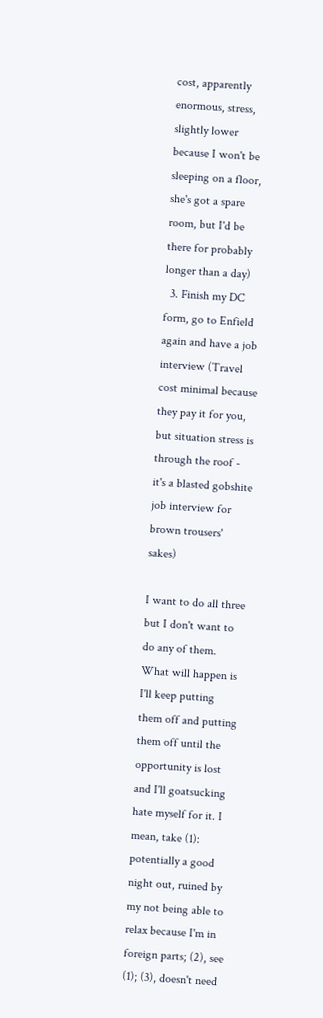cost, apparently enormous, stress, slightly lower because I won't be sleeping on a floor, she's got a spare room, but I'd be there for probably longer than a day)
  3. Finish my DC form, go to Enfield again and have a job interview (Travel cost minimal because they pay it for you, but situation stress is through the roof - it's a blasted gobshite job interview for brown trousers' sakes)

I want to do all three but I don't want to do any of them. What will happen is I'll keep putting them off and putting them off until the opportunity is lost and I'll goatsucking hate myself for it. I mean, take (1): potentially a good night out, ruined by my not being able to relax because I'm in foreign parts; (2), see (1); (3), doesn't need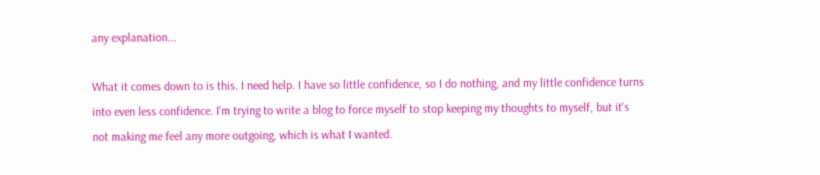any explanation...

What it comes down to is this. I need help. I have so little confidence, so I do nothing, and my little confidence turns into even less confidence. I'm trying to write a blog to force myself to stop keeping my thoughts to myself, but it's not making me feel any more outgoing, which is what I wanted.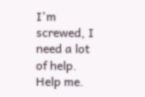I'm screwed, I need a lot of help. Help me.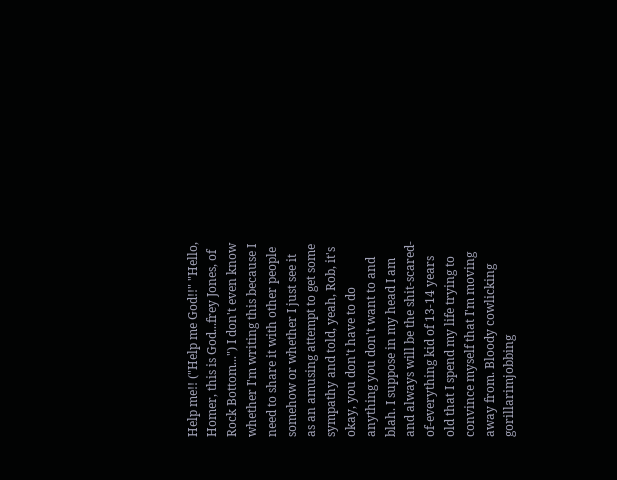Help me!! ("Help me God!!" "Hello, Homer, this is God...frey Jones, of Rock Bottom...") I don't even know whether I'm writing this because I need to share it with other people somehow or whether I just see it as an amusing attempt to get some sympathy and told, yeah, Rob, it's okay, you don't have to do anything you don't want to and blah. I suppose in my head I am and always will be the shit-scared-of-everything kid of 13-14 years old that I spend my life trying to convince myself that I'm moving away from. Bloody cowlicking gorillarimjobbing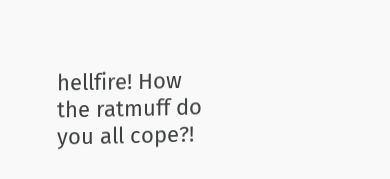hellfire! How the ratmuff do you all cope?!